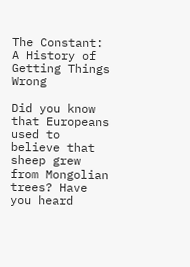The Constant: A History of Getting Things Wrong

Did you know that Europeans used to believe that sheep grew from Mongolian trees? Have you heard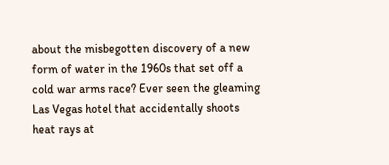about the misbegotten discovery of a new form of water in the 1960s that set off a cold war arms race? Ever seen the gleaming Las Vegas hotel that accidentally shoots heat rays at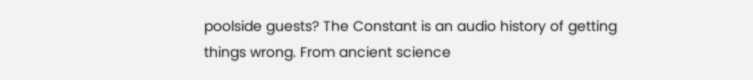poolside guests? The Constant is an audio history of getting things wrong. From ancient science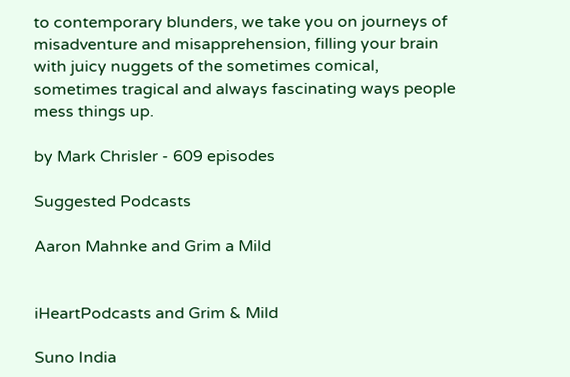to contemporary blunders, we take you on journeys of misadventure and misapprehension, filling your brain with juicy nuggets of the sometimes comical, sometimes tragical and always fascinating ways people mess things up.

by Mark Chrisler - 609 episodes

Suggested Podcasts

Aaron Mahnke and Grim a Mild


iHeartPodcasts and Grim & Mild

Suno India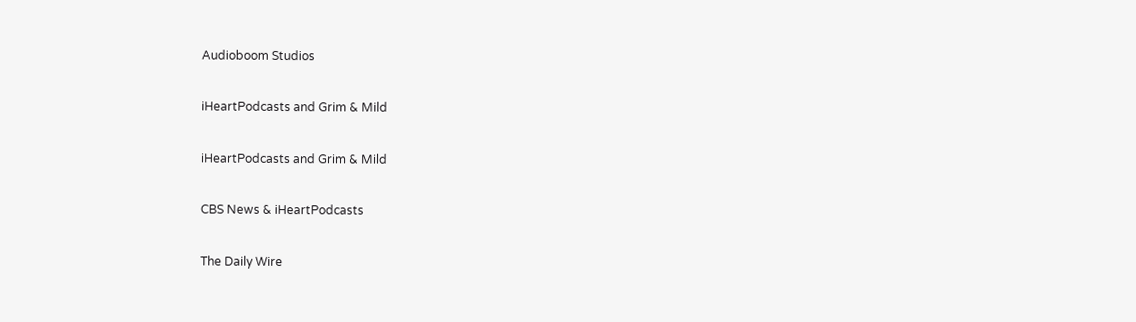Audioboom Studios

iHeartPodcasts and Grim & Mild

iHeartPodcasts and Grim & Mild

CBS News & iHeartPodcasts

The Daily Wire